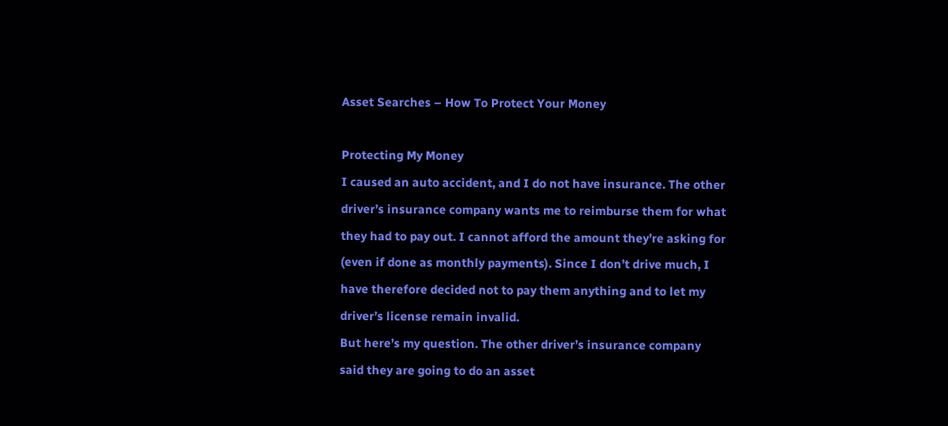Asset Searches – How To Protect Your Money

Protecting My Money
I caused an auto accident, and I do not have insurance. The other driver’s insurance company wants me to reimburse them for what they had to pay out. I cannot afford the amount they’re asking for (even if done as monthly payments). Since I don’t drive much, I have therefore decided not to pay them anything and to let my driver’s license remain invalid.
But here’s my question. The other driver’s insurance company said they are going to do an asset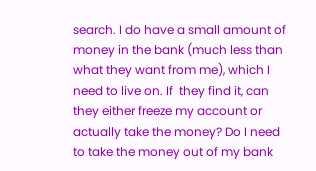search. I do have a small amount of money in the bank (much less than what they want from me), which I need to live on. If  they find it, can they either freeze my account or actually take the money? Do I need to take the money out of my bank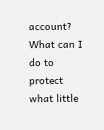account? What can I do to protect what little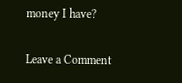money I have?

Leave a Comment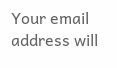Your email address will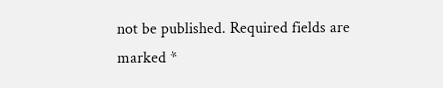not be published. Required fields are marked *